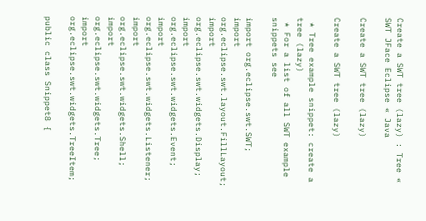Create a SWT tree (lazy) : Tree « SWT JFace Eclipse « Java

Create a SWT tree (lazy)

Create a SWT tree (lazy)

 * Tree example snippet: create a tree (lazy)
 * For a list of all SWT example snippets see

import org.eclipse.swt.SWT;
import org.eclipse.swt.layout.FillLayout;
import org.eclipse.swt.widgets.Display;
import org.eclipse.swt.widgets.Event;
import org.eclipse.swt.widgets.Listener;
import org.eclipse.swt.widgets.Shell;
import org.eclipse.swt.widgets.Tree;
import org.eclipse.swt.widgets.TreeItem;

public class Snippet8 {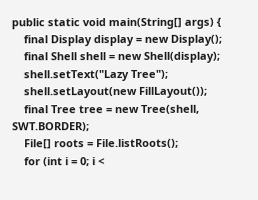public static void main(String[] args) {
    final Display display = new Display();
    final Shell shell = new Shell(display);
    shell.setText("Lazy Tree");
    shell.setLayout(new FillLayout());
    final Tree tree = new Tree(shell, SWT.BORDER);
    File[] roots = File.listRoots();
    for (int i = 0; i <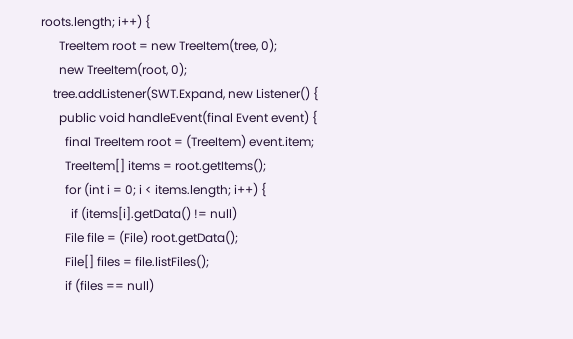roots.length; i++) {
      TreeItem root = new TreeItem(tree, 0);
      new TreeItem(root, 0);
    tree.addListener(SWT.Expand, new Listener() {
      public void handleEvent(final Event event) {
        final TreeItem root = (TreeItem) event.item;
        TreeItem[] items = root.getItems();
        for (int i = 0; i < items.length; i++) {
          if (items[i].getData() != null)
        File file = (File) root.getData();
        File[] files = file.listFiles();
        if (files == null)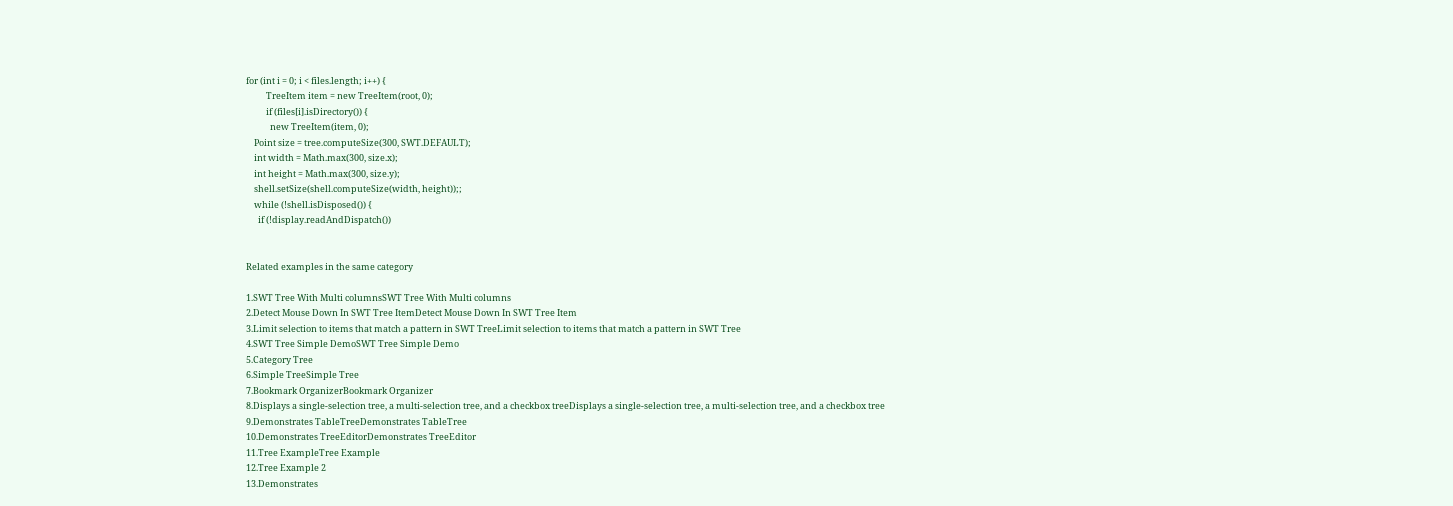for (int i = 0; i < files.length; i++) {
          TreeItem item = new TreeItem(root, 0);
          if (files[i].isDirectory()) {
            new TreeItem(item, 0);
    Point size = tree.computeSize(300, SWT.DEFAULT);
    int width = Math.max(300, size.x);
    int height = Math.max(300, size.y);
    shell.setSize(shell.computeSize(width, height));;
    while (!shell.isDisposed()) {
      if (!display.readAndDispatch())


Related examples in the same category

1.SWT Tree With Multi columnsSWT Tree With Multi columns
2.Detect Mouse Down In SWT Tree ItemDetect Mouse Down In SWT Tree Item
3.Limit selection to items that match a pattern in SWT TreeLimit selection to items that match a pattern in SWT Tree
4.SWT Tree Simple DemoSWT Tree Simple Demo
5.Category Tree
6.Simple TreeSimple Tree
7.Bookmark OrganizerBookmark Organizer
8.Displays a single-selection tree, a multi-selection tree, and a checkbox treeDisplays a single-selection tree, a multi-selection tree, and a checkbox tree
9.Demonstrates TableTreeDemonstrates TableTree
10.Demonstrates TreeEditorDemonstrates TreeEditor
11.Tree ExampleTree Example
12.Tree Example 2
13.Demonstrates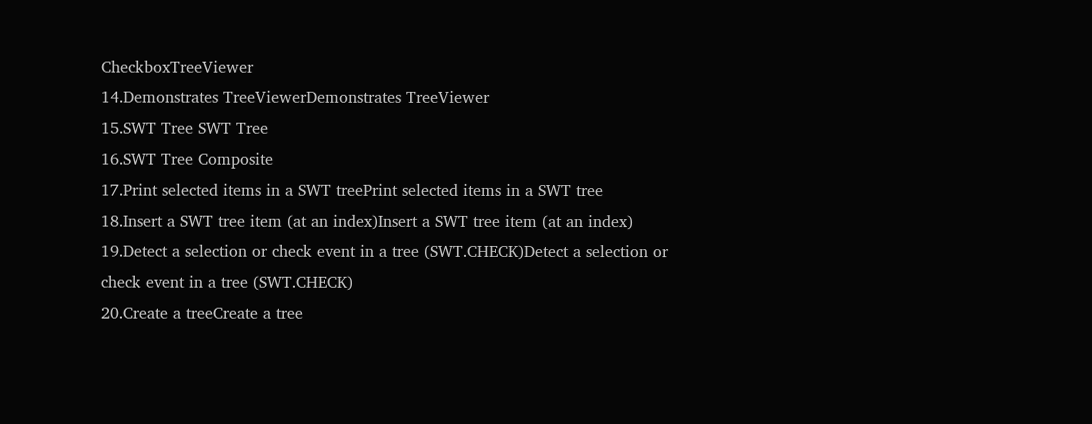CheckboxTreeViewer
14.Demonstrates TreeViewerDemonstrates TreeViewer
15.SWT Tree SWT Tree
16.SWT Tree Composite
17.Print selected items in a SWT treePrint selected items in a SWT tree
18.Insert a SWT tree item (at an index)Insert a SWT tree item (at an index)
19.Detect a selection or check event in a tree (SWT.CHECK)Detect a selection or check event in a tree (SWT.CHECK)
20.Create a treeCreate a tree